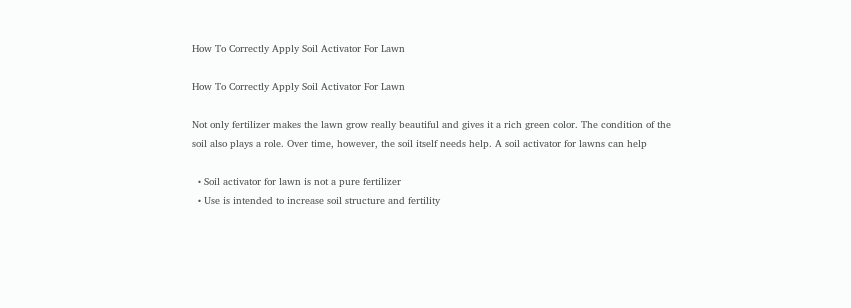How To Correctly Apply Soil Activator For Lawn

How To Correctly Apply Soil Activator For Lawn

Not only fertilizer makes the lawn grow really beautiful and gives it a rich green color. The condition of the soil also plays a role. Over time, however, the soil itself needs help. A soil activator for lawns can help

  • Soil activator for lawn is not a pure fertilizer
  • Use is intended to increase soil structure and fertility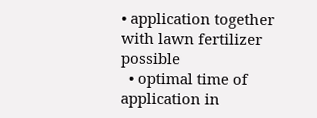• application together with lawn fertilizer possible
  • optimal time of application in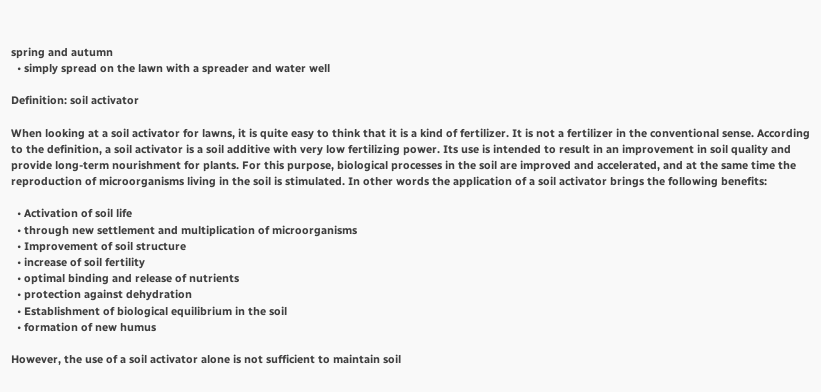spring and autumn
  • simply spread on the lawn with a spreader and water well

Definition: soil activator

When looking at a soil activator for lawns, it is quite easy to think that it is a kind of fertilizer. It is not a fertilizer in the conventional sense. According to the definition, a soil activator is a soil additive with very low fertilizing power. Its use is intended to result in an improvement in soil quality and provide long-term nourishment for plants. For this purpose, biological processes in the soil are improved and accelerated, and at the same time the reproduction of microorganisms living in the soil is stimulated. In other words the application of a soil activator brings the following benefits:

  • Activation of soil life
  • through new settlement and multiplication of microorganisms
  • Improvement of soil structure
  • increase of soil fertility
  • optimal binding and release of nutrients
  • protection against dehydration
  • Establishment of biological equilibrium in the soil
  • formation of new humus

However, the use of a soil activator alone is not sufficient to maintain soil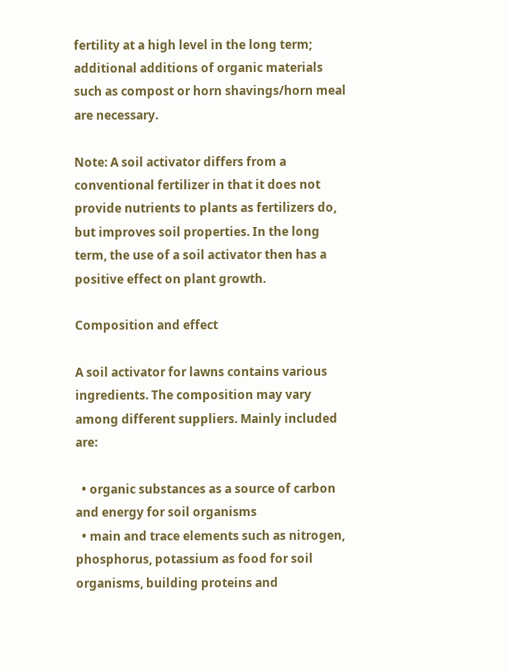fertility at a high level in the long term; additional additions of organic materials such as compost or horn shavings/horn meal are necessary.

Note: A soil activator differs from a conventional fertilizer in that it does not provide nutrients to plants as fertilizers do, but improves soil properties. In the long term, the use of a soil activator then has a positive effect on plant growth.

Composition and effect

A soil activator for lawns contains various ingredients. The composition may vary among different suppliers. Mainly included are:

  • organic substances as a source of carbon and energy for soil organisms
  • main and trace elements such as nitrogen, phosphorus, potassium as food for soil organisms, building proteins and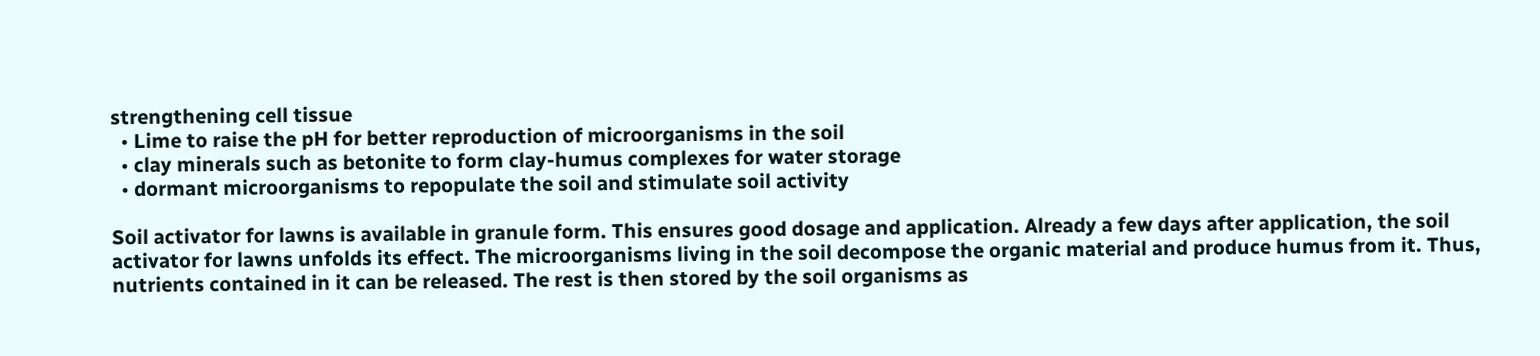strengthening cell tissue
  • Lime to raise the pH for better reproduction of microorganisms in the soil
  • clay minerals such as betonite to form clay-humus complexes for water storage
  • dormant microorganisms to repopulate the soil and stimulate soil activity

Soil activator for lawns is available in granule form. This ensures good dosage and application. Already a few days after application, the soil activator for lawns unfolds its effect. The microorganisms living in the soil decompose the organic material and produce humus from it. Thus, nutrients contained in it can be released. The rest is then stored by the soil organisms as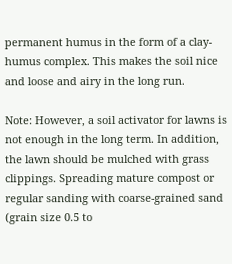permanent humus in the form of a clay-humus complex. This makes the soil nice and loose and airy in the long run.

Note: However, a soil activator for lawns is not enough in the long term. In addition, the lawn should be mulched with grass clippings. Spreading mature compost or regular sanding with coarse-grained sand (grain size 0.5 to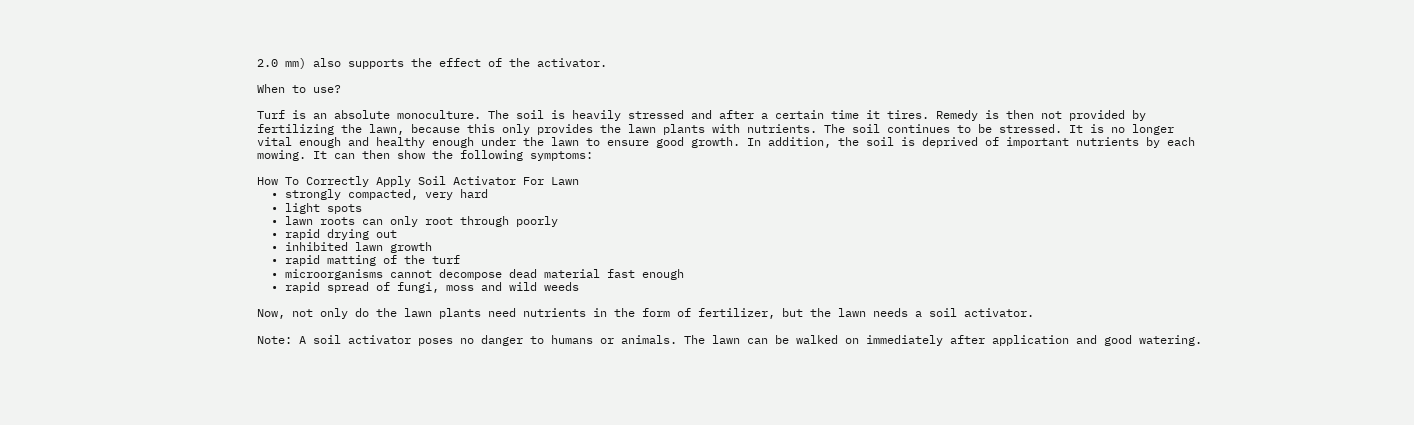2.0 mm) also supports the effect of the activator.

When to use?

Turf is an absolute monoculture. The soil is heavily stressed and after a certain time it tires. Remedy is then not provided by fertilizing the lawn, because this only provides the lawn plants with nutrients. The soil continues to be stressed. It is no longer vital enough and healthy enough under the lawn to ensure good growth. In addition, the soil is deprived of important nutrients by each mowing. It can then show the following symptoms:

How To Correctly Apply Soil Activator For Lawn
  • strongly compacted, very hard
  • light spots
  • lawn roots can only root through poorly
  • rapid drying out
  • inhibited lawn growth
  • rapid matting of the turf
  • microorganisms cannot decompose dead material fast enough
  • rapid spread of fungi, moss and wild weeds

Now, not only do the lawn plants need nutrients in the form of fertilizer, but the lawn needs a soil activator.

Note: A soil activator poses no danger to humans or animals. The lawn can be walked on immediately after application and good watering.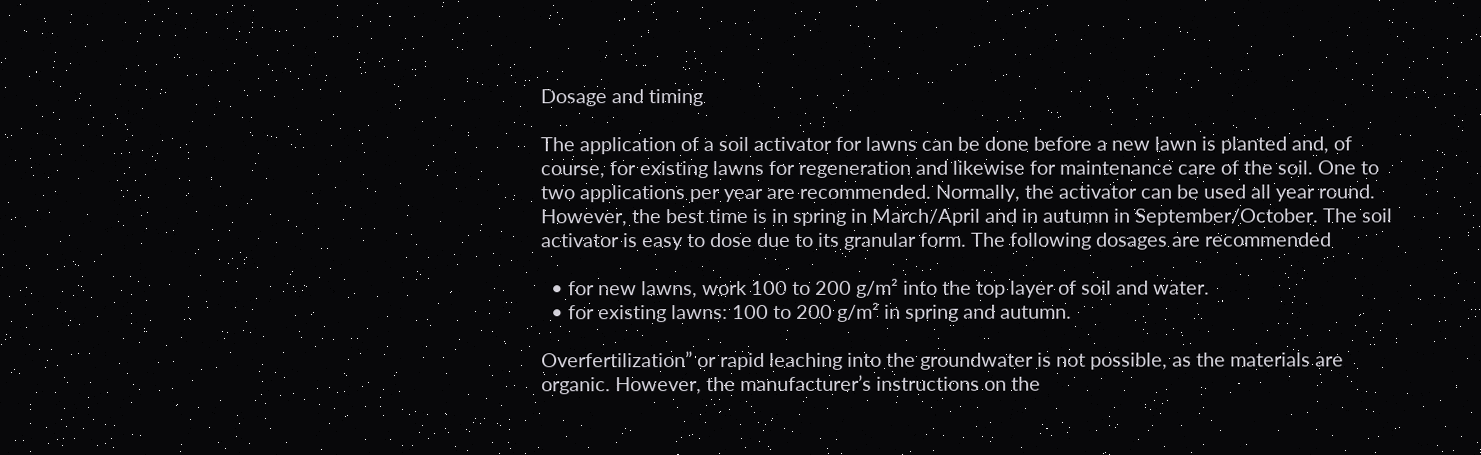Dosage and timing

The application of a soil activator for lawns can be done before a new lawn is planted and, of course, for existing lawns for regeneration and likewise for maintenance care of the soil. One to two applications per year are recommended. Normally, the activator can be used all year round. However, the best time is in spring in March/April and in autumn in September/October. The soil activator is easy to dose due to its granular form. The following dosages are recommended

  • for new lawns, work 100 to 200 g/m² into the top layer of soil and water.
  • for existing lawns: 100 to 200 g/m² in spring and autumn.

Overfertilization” or rapid leaching into the groundwater is not possible, as the materials are organic. However, the manufacturer’s instructions on the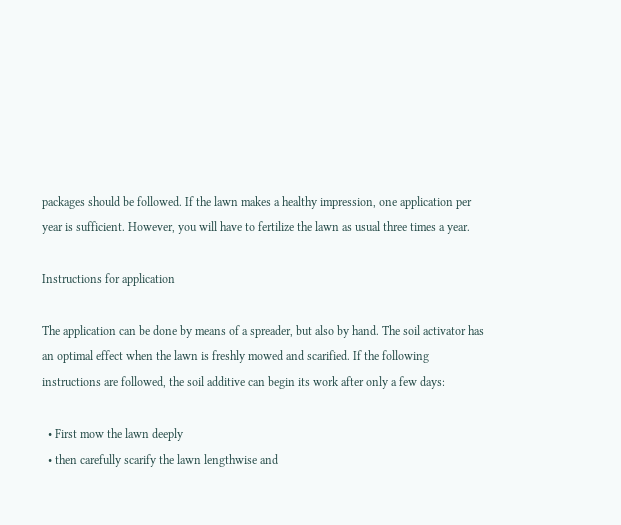packages should be followed. If the lawn makes a healthy impression, one application per year is sufficient. However, you will have to fertilize the lawn as usual three times a year.

Instructions for application

The application can be done by means of a spreader, but also by hand. The soil activator has an optimal effect when the lawn is freshly mowed and scarified. If the following instructions are followed, the soil additive can begin its work after only a few days:

  • First mow the lawn deeply
  • then carefully scarify the lawn lengthwise and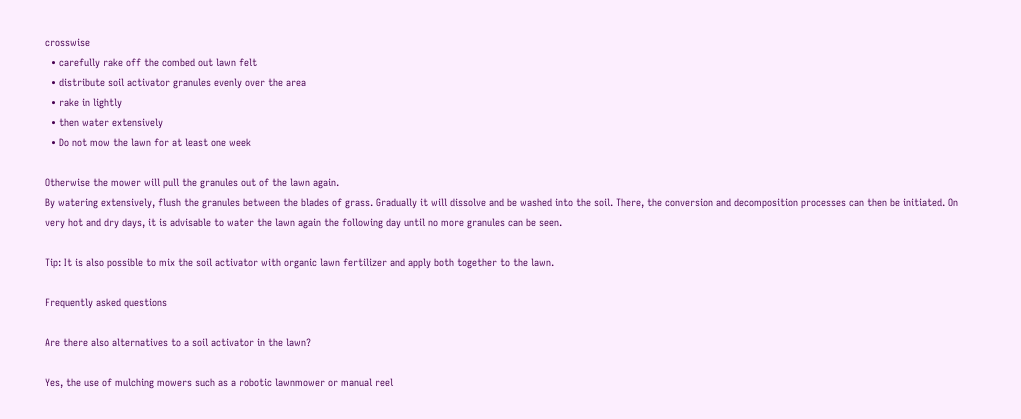crosswise
  • carefully rake off the combed out lawn felt
  • distribute soil activator granules evenly over the area
  • rake in lightly
  • then water extensively
  • Do not mow the lawn for at least one week

Otherwise the mower will pull the granules out of the lawn again.
By watering extensively, flush the granules between the blades of grass. Gradually it will dissolve and be washed into the soil. There, the conversion and decomposition processes can then be initiated. On very hot and dry days, it is advisable to water the lawn again the following day until no more granules can be seen.

Tip: It is also possible to mix the soil activator with organic lawn fertilizer and apply both together to the lawn.

Frequently asked questions

Are there also alternatives to a soil activator in the lawn?

Yes, the use of mulching mowers such as a robotic lawnmower or manual reel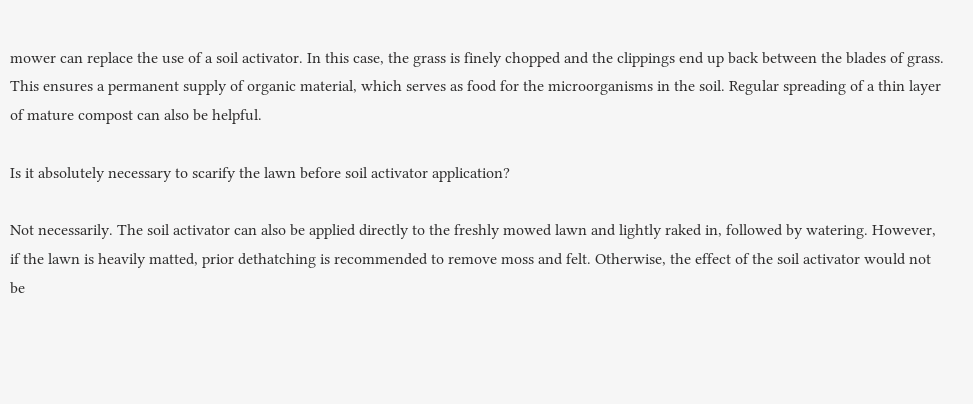mower can replace the use of a soil activator. In this case, the grass is finely chopped and the clippings end up back between the blades of grass. This ensures a permanent supply of organic material, which serves as food for the microorganisms in the soil. Regular spreading of a thin layer of mature compost can also be helpful.

Is it absolutely necessary to scarify the lawn before soil activator application?

Not necessarily. The soil activator can also be applied directly to the freshly mowed lawn and lightly raked in, followed by watering. However, if the lawn is heavily matted, prior dethatching is recommended to remove moss and felt. Otherwise, the effect of the soil activator would not be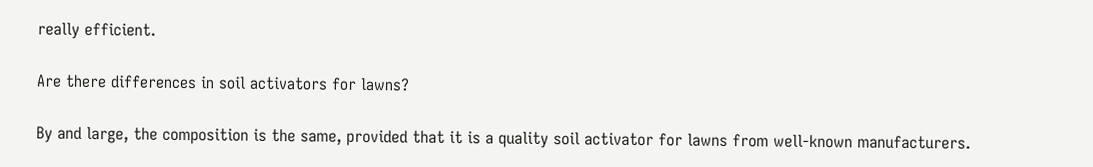really efficient.

Are there differences in soil activators for lawns?

By and large, the composition is the same, provided that it is a quality soil activator for lawns from well-known manufacturers.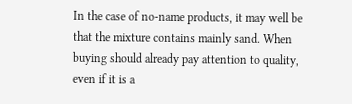In the case of no-name products, it may well be that the mixture contains mainly sand. When buying should already pay attention to quality, even if it is a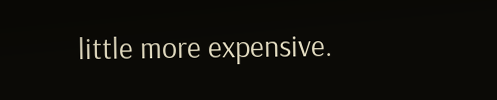little more expensive.